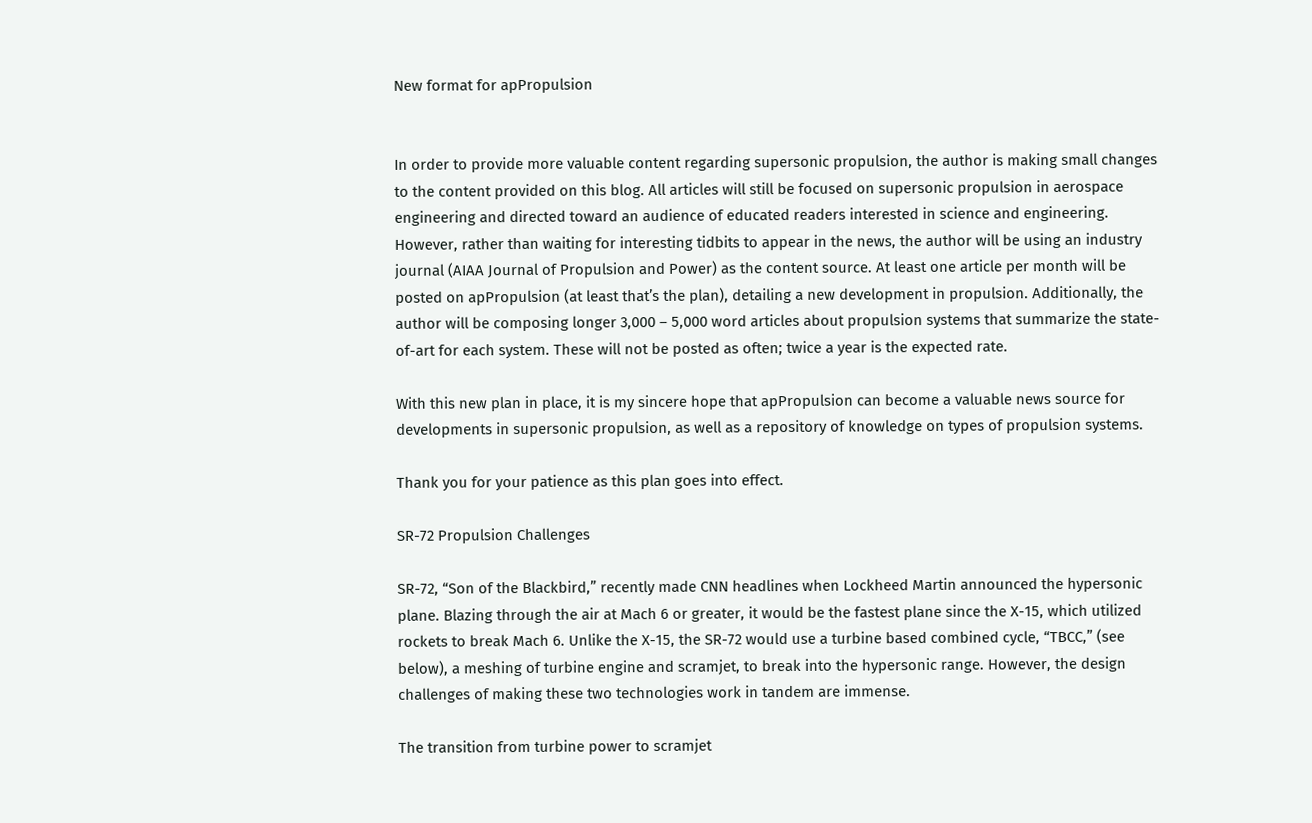New format for apPropulsion


In order to provide more valuable content regarding supersonic propulsion, the author is making small changes to the content provided on this blog. All articles will still be focused on supersonic propulsion in aerospace engineering and directed toward an audience of educated readers interested in science and engineering. However, rather than waiting for interesting tidbits to appear in the news, the author will be using an industry journal (AIAA Journal of Propulsion and Power) as the content source. At least one article per month will be posted on apPropulsion (at least that’s the plan), detailing a new development in propulsion. Additionally, the author will be composing longer 3,000 – 5,000 word articles about propulsion systems that summarize the state-of-art for each system. These will not be posted as often; twice a year is the expected rate.

With this new plan in place, it is my sincere hope that apPropulsion can become a valuable news source for developments in supersonic propulsion, as well as a repository of knowledge on types of propulsion systems.

Thank you for your patience as this plan goes into effect.

SR-72 Propulsion Challenges

SR-72, “Son of the Blackbird,” recently made CNN headlines when Lockheed Martin announced the hypersonic plane. Blazing through the air at Mach 6 or greater, it would be the fastest plane since the X-15, which utilized rockets to break Mach 6. Unlike the X-15, the SR-72 would use a turbine based combined cycle, “TBCC,” (see below), a meshing of turbine engine and scramjet, to break into the hypersonic range. However, the design challenges of making these two technologies work in tandem are immense.

The transition from turbine power to scramjet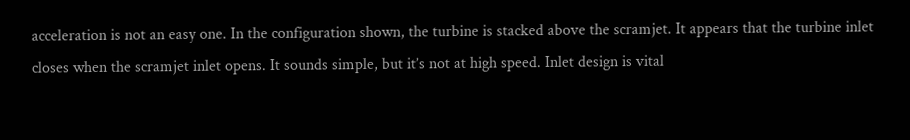acceleration is not an easy one. In the configuration shown, the turbine is stacked above the scramjet. It appears that the turbine inlet closes when the scramjet inlet opens. It sounds simple, but it’s not at high speed. Inlet design is vital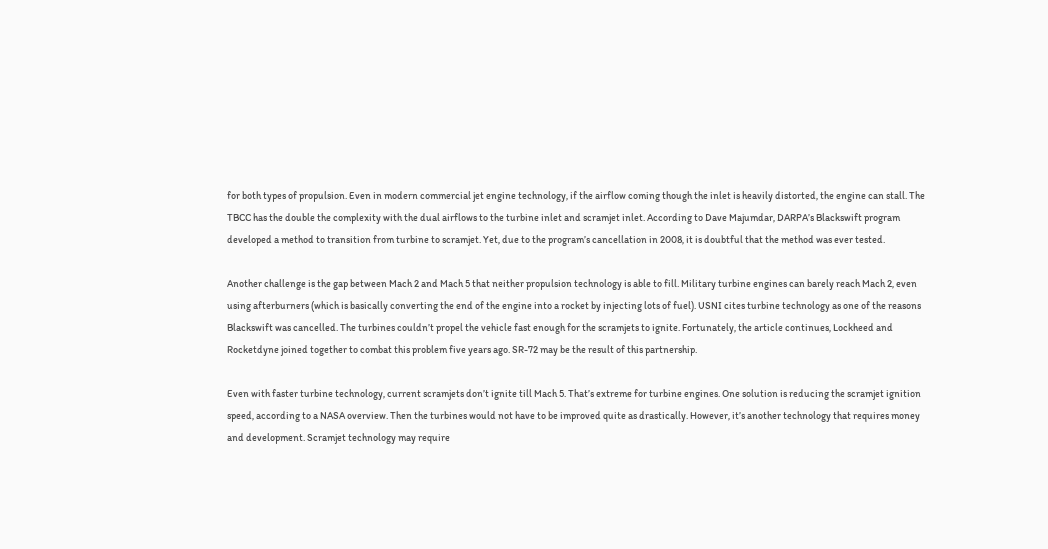for both types of propulsion. Even in modern commercial jet engine technology, if the airflow coming though the inlet is heavily distorted, the engine can stall. The TBCC has the double the complexity with the dual airflows to the turbine inlet and scramjet inlet. According to Dave Majumdar, DARPA’s Blackswift program developed a method to transition from turbine to scramjet. Yet, due to the program’s cancellation in 2008, it is doubtful that the method was ever tested.

Another challenge is the gap between Mach 2 and Mach 5 that neither propulsion technology is able to fill. Military turbine engines can barely reach Mach 2, even using afterburners (which is basically converting the end of the engine into a rocket by injecting lots of fuel). USNI cites turbine technology as one of the reasons Blackswift was cancelled. The turbines couldn’t propel the vehicle fast enough for the scramjets to ignite. Fortunately, the article continues, Lockheed and Rocketdyne joined together to combat this problem five years ago. SR-72 may be the result of this partnership.

Even with faster turbine technology, current scramjets don’t ignite till Mach 5. That’s extreme for turbine engines. One solution is reducing the scramjet ignition speed, according to a NASA overview. Then the turbines would not have to be improved quite as drastically. However, it’s another technology that requires money and development. Scramjet technology may require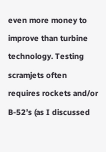even more money to improve than turbine technology. Testing scramjets often requires rockets and/or B-52’s (as I discussed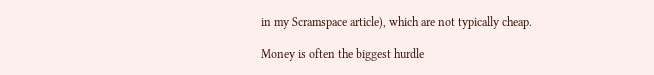in my Scramspace article), which are not typically cheap.

Money is often the biggest hurdle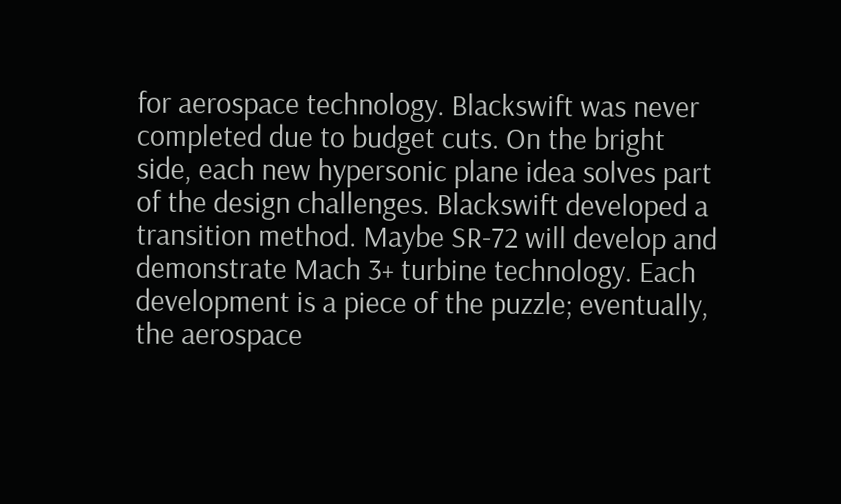for aerospace technology. Blackswift was never completed due to budget cuts. On the bright side, each new hypersonic plane idea solves part of the design challenges. Blackswift developed a transition method. Maybe SR-72 will develop and demonstrate Mach 3+ turbine technology. Each development is a piece of the puzzle; eventually, the aerospace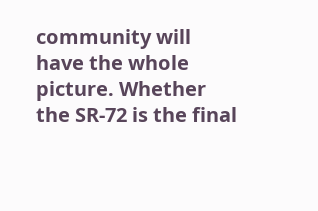community will have the whole picture. Whether the SR-72 is the final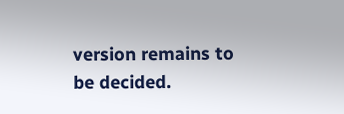version remains to be decided.